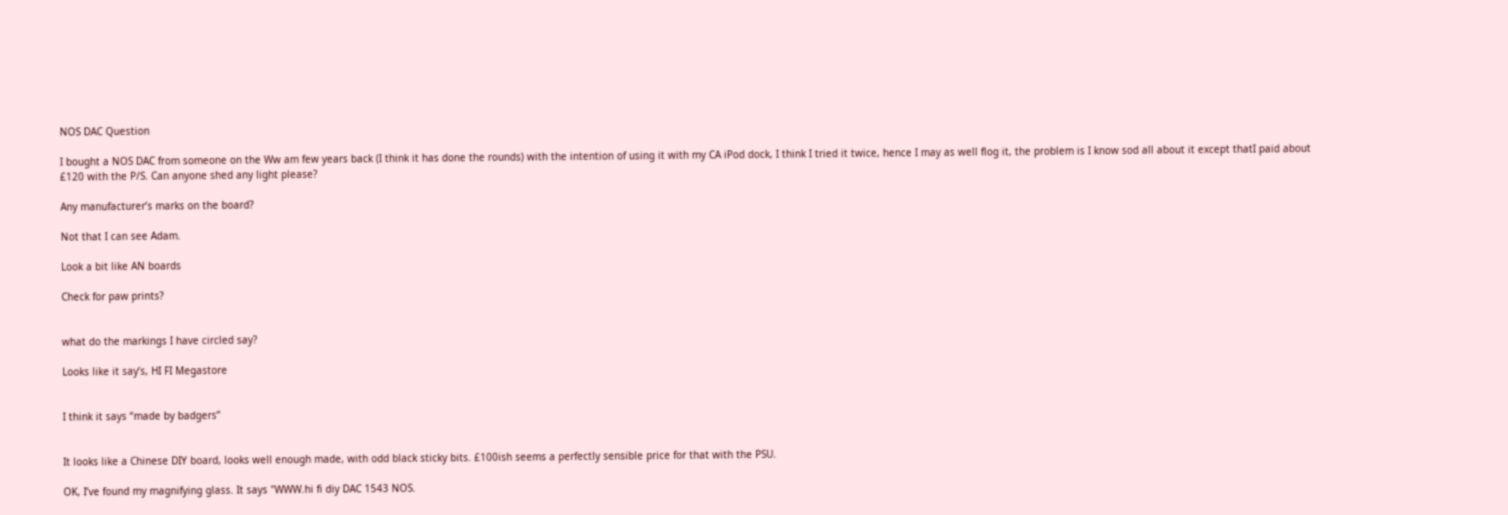NOS DAC Question

I bought a NOS DAC from someone on the Ww am few years back (I think it has done the rounds) with the intention of using it with my CA iPod dock, I think I tried it twice, hence I may as well flog it, the problem is I know sod all about it except thatI paid about £120 with the P/S. Can anyone shed any light please?

Any manufacturer’s marks on the board?

Not that I can see Adam.

Look a bit like AN boards

Check for paw prints?


what do the markings I have circled say?

Looks like it say’s, HI FI Megastore


I think it says “made by badgers”


It looks like a Chinese DIY board, looks well enough made, with odd black sticky bits. £100ish seems a perfectly sensible price for that with the PSU.

OK, I’ve found my magnifying glass. It says "WWW.hi fi diy DAC 1543 NOS.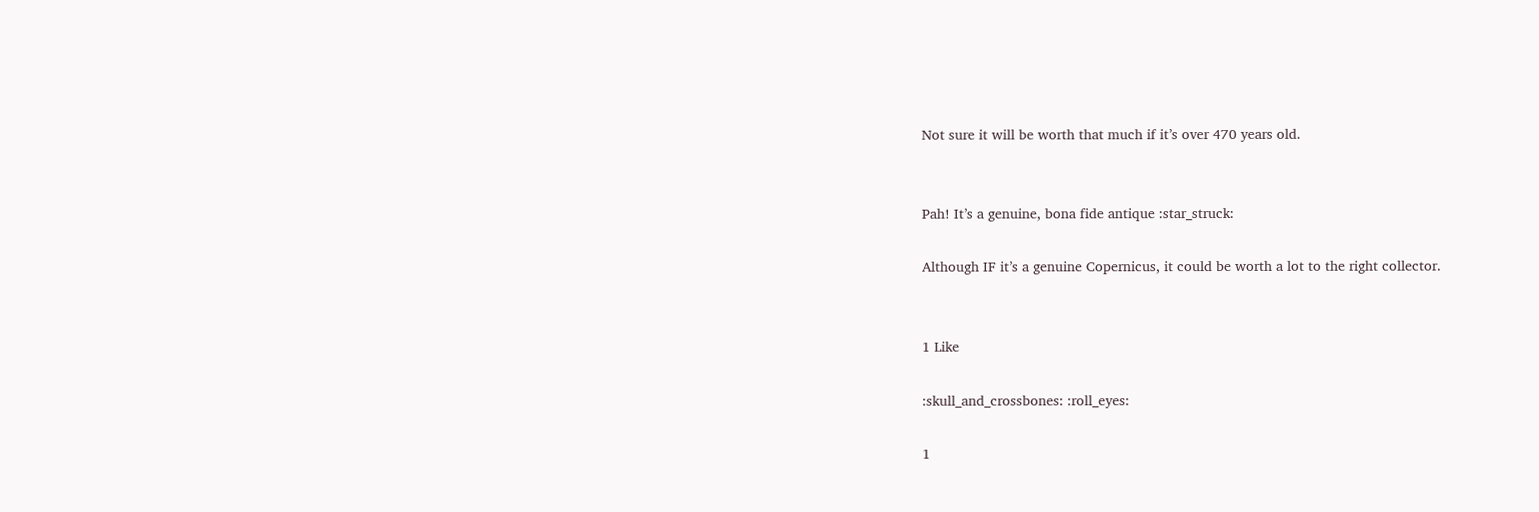Not sure it will be worth that much if it’s over 470 years old.


Pah! It’s a genuine, bona fide antique :star_struck:

Although IF it’s a genuine Copernicus, it could be worth a lot to the right collector.


1 Like

:skull_and_crossbones: :roll_eyes:

1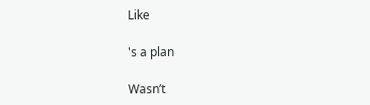Like

's a plan

Wasn’t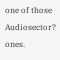one of those Audiosector? ones.